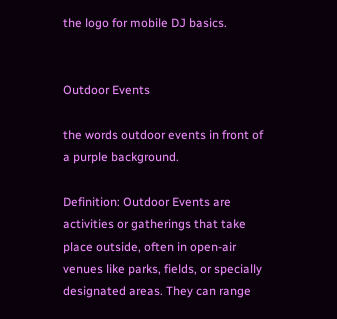the logo for mobile DJ basics.


Outdoor Events

the words outdoor events in front of a purple background.

Definition: Outdoor Events are activities or gatherings that take place outside, often in open-air venues like parks, fields, or specially designated areas. They can range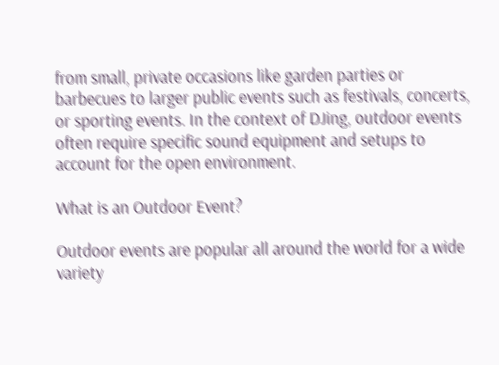from small, private occasions like garden parties or barbecues to larger public events such as festivals, concerts, or sporting events. In the context of DJing, outdoor events often require specific sound equipment and setups to account for the open environment.

What is an Outdoor Event?

Outdoor events are popular all around the world for a wide variety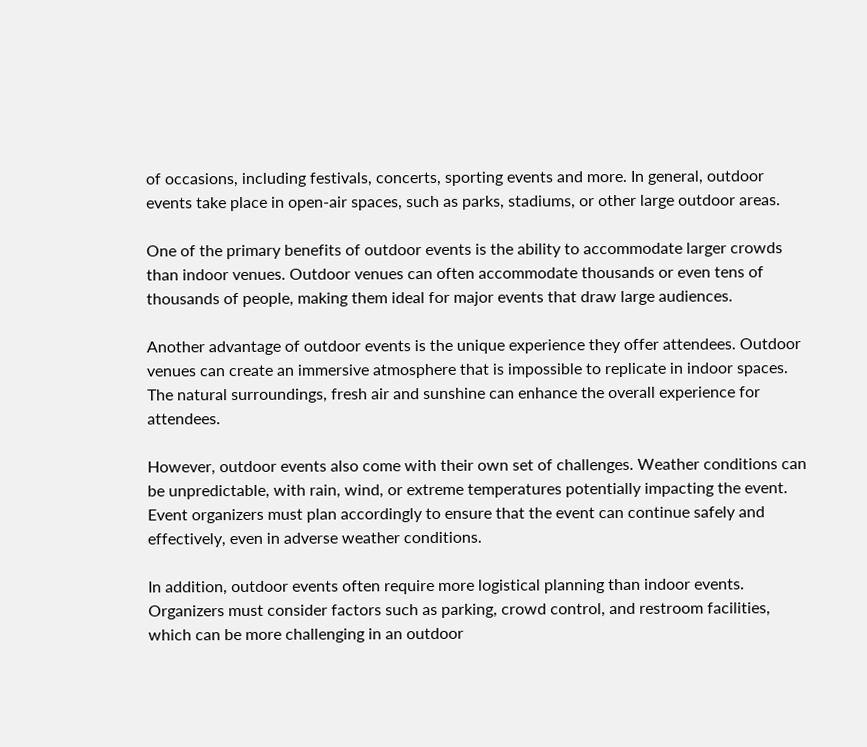of occasions, including festivals, concerts, sporting events and more. In general, outdoor events take place in open-air spaces, such as parks, stadiums, or other large outdoor areas.

One of the primary benefits of outdoor events is the ability to accommodate larger crowds than indoor venues. Outdoor venues can often accommodate thousands or even tens of thousands of people, making them ideal for major events that draw large audiences.

Another advantage of outdoor events is the unique experience they offer attendees. Outdoor venues can create an immersive atmosphere that is impossible to replicate in indoor spaces. The natural surroundings, fresh air and sunshine can enhance the overall experience for attendees.

However, outdoor events also come with their own set of challenges. Weather conditions can be unpredictable, with rain, wind, or extreme temperatures potentially impacting the event. Event organizers must plan accordingly to ensure that the event can continue safely and effectively, even in adverse weather conditions.

In addition, outdoor events often require more logistical planning than indoor events. Organizers must consider factors such as parking, crowd control, and restroom facilities, which can be more challenging in an outdoor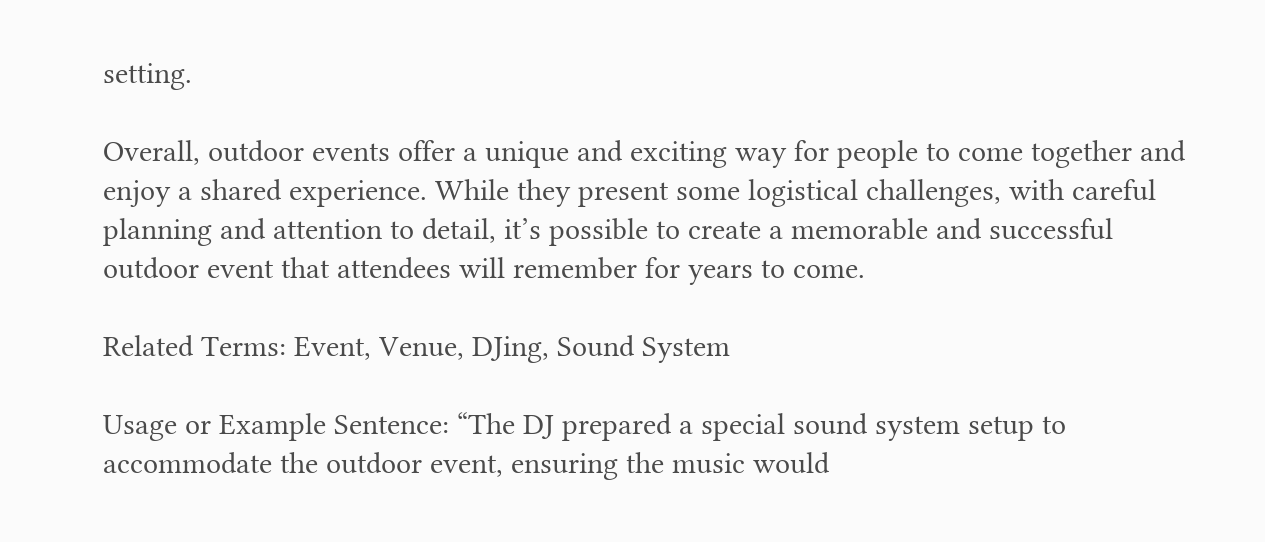setting.

Overall, outdoor events offer a unique and exciting way for people to come together and enjoy a shared experience. While they present some logistical challenges, with careful planning and attention to detail, it’s possible to create a memorable and successful outdoor event that attendees will remember for years to come.

Related Terms: Event, Venue, DJing, Sound System

Usage or Example Sentence: “The DJ prepared a special sound system setup to accommodate the outdoor event, ensuring the music would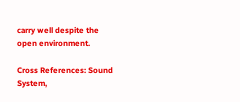carry well despite the open environment.

Cross References: Sound System,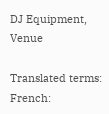DJ Equipment, Venue

Translated terms: French: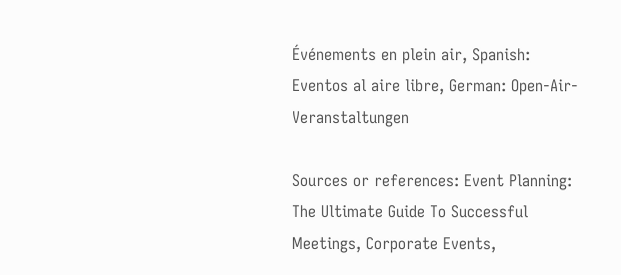Événements en plein air, Spanish: Eventos al aire libre, German: Open-Air-Veranstaltungen

Sources or references: Event Planning: The Ultimate Guide To Successful Meetings, Corporate Events,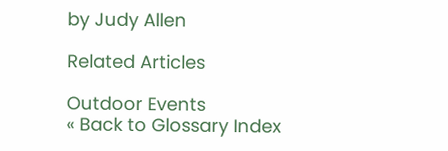by Judy Allen

Related Articles

Outdoor Events
« Back to Glossary Index